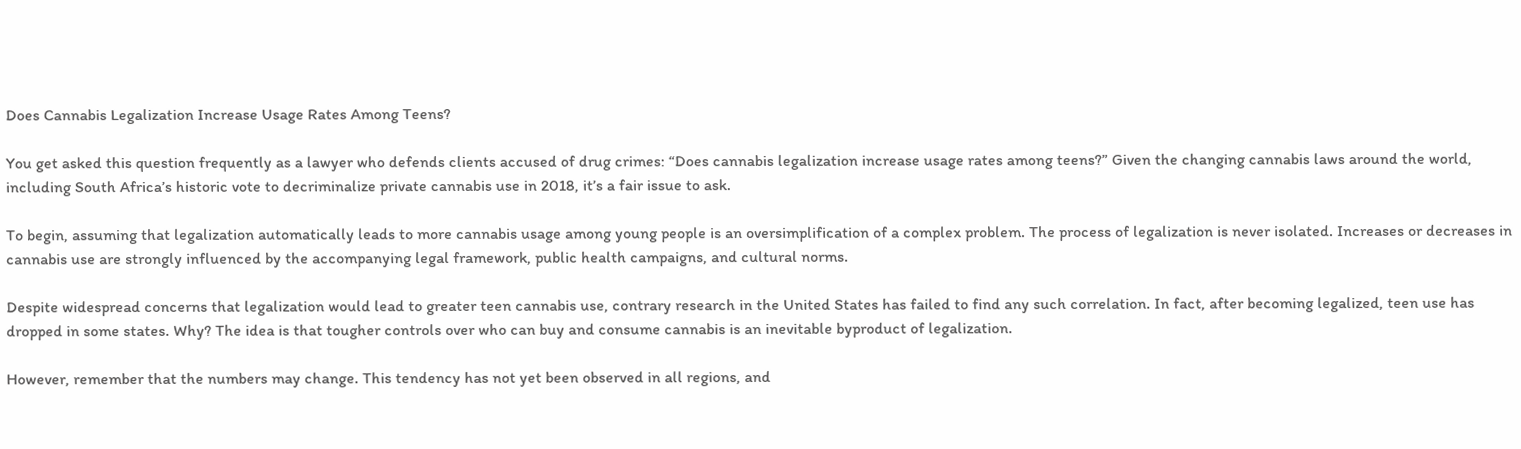Does Cannabis Legalization Increase Usage Rates Among Teens?

You get asked this question frequently as a lawyer who defends clients accused of drug crimes: “Does cannabis legalization increase usage rates among teens?” Given the changing cannabis laws around the world, including South Africa’s historic vote to decriminalize private cannabis use in 2018, it’s a fair issue to ask.

To begin, assuming that legalization automatically leads to more cannabis usage among young people is an oversimplification of a complex problem. The process of legalization is never isolated. Increases or decreases in cannabis use are strongly influenced by the accompanying legal framework, public health campaigns, and cultural norms.

Despite widespread concerns that legalization would lead to greater teen cannabis use, contrary research in the United States has failed to find any such correlation. In fact, after becoming legalized, teen use has dropped in some states. Why? The idea is that tougher controls over who can buy and consume cannabis is an inevitable byproduct of legalization.

However, remember that the numbers may change. This tendency has not yet been observed in all regions, and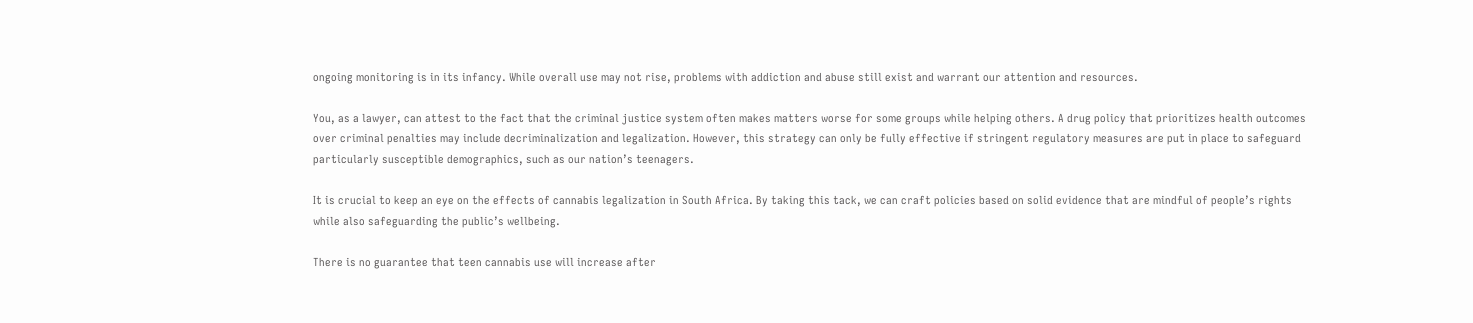ongoing monitoring is in its infancy. While overall use may not rise, problems with addiction and abuse still exist and warrant our attention and resources.

You, as a lawyer, can attest to the fact that the criminal justice system often makes matters worse for some groups while helping others. A drug policy that prioritizes health outcomes over criminal penalties may include decriminalization and legalization. However, this strategy can only be fully effective if stringent regulatory measures are put in place to safeguard particularly susceptible demographics, such as our nation’s teenagers.

It is crucial to keep an eye on the effects of cannabis legalization in South Africa. By taking this tack, we can craft policies based on solid evidence that are mindful of people’s rights while also safeguarding the public’s wellbeing.

There is no guarantee that teen cannabis use will increase after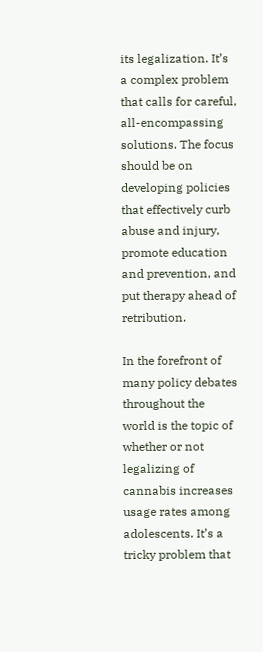its legalization. It’s a complex problem that calls for careful, all-encompassing solutions. The focus should be on developing policies that effectively curb abuse and injury, promote education and prevention, and put therapy ahead of retribution.

In the forefront of many policy debates throughout the world is the topic of whether or not legalizing of cannabis increases usage rates among adolescents. It’s a tricky problem that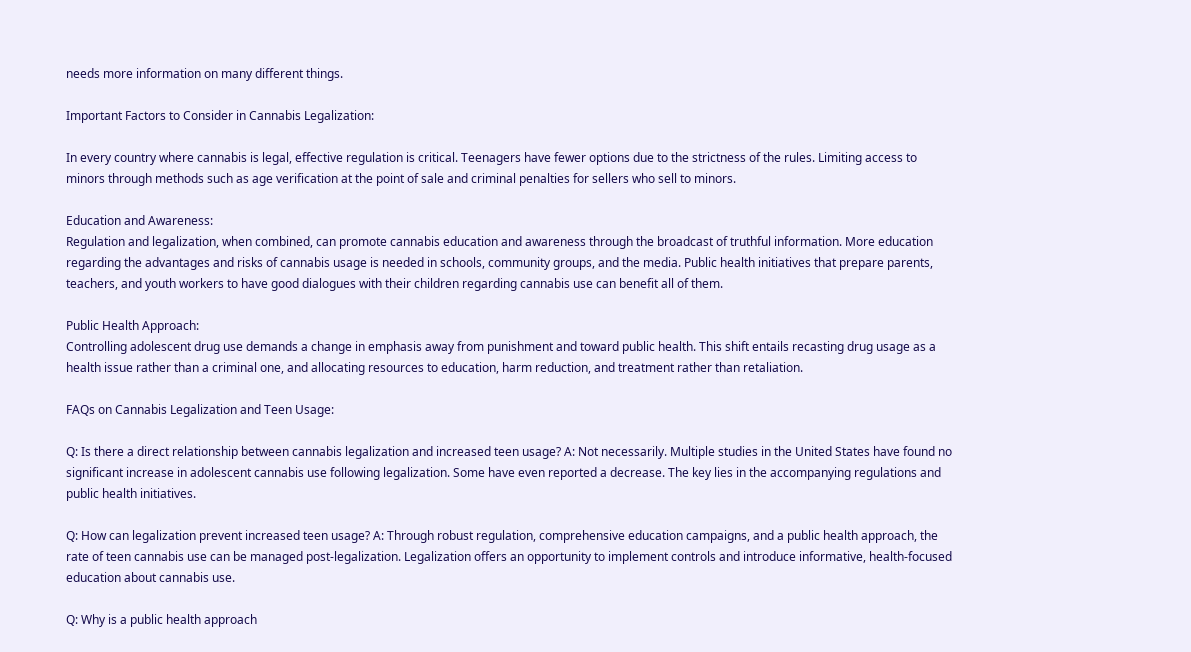needs more information on many different things.

Important Factors to Consider in Cannabis Legalization:

In every country where cannabis is legal, effective regulation is critical. Teenagers have fewer options due to the strictness of the rules. Limiting access to minors through methods such as age verification at the point of sale and criminal penalties for sellers who sell to minors.

Education and Awareness:
Regulation and legalization, when combined, can promote cannabis education and awareness through the broadcast of truthful information. More education regarding the advantages and risks of cannabis usage is needed in schools, community groups, and the media. Public health initiatives that prepare parents, teachers, and youth workers to have good dialogues with their children regarding cannabis use can benefit all of them.

Public Health Approach:
Controlling adolescent drug use demands a change in emphasis away from punishment and toward public health. This shift entails recasting drug usage as a health issue rather than a criminal one, and allocating resources to education, harm reduction, and treatment rather than retaliation.

FAQs on Cannabis Legalization and Teen Usage:

Q: Is there a direct relationship between cannabis legalization and increased teen usage? A: Not necessarily. Multiple studies in the United States have found no significant increase in adolescent cannabis use following legalization. Some have even reported a decrease. The key lies in the accompanying regulations and public health initiatives.

Q: How can legalization prevent increased teen usage? A: Through robust regulation, comprehensive education campaigns, and a public health approach, the rate of teen cannabis use can be managed post-legalization. Legalization offers an opportunity to implement controls and introduce informative, health-focused education about cannabis use.

Q: Why is a public health approach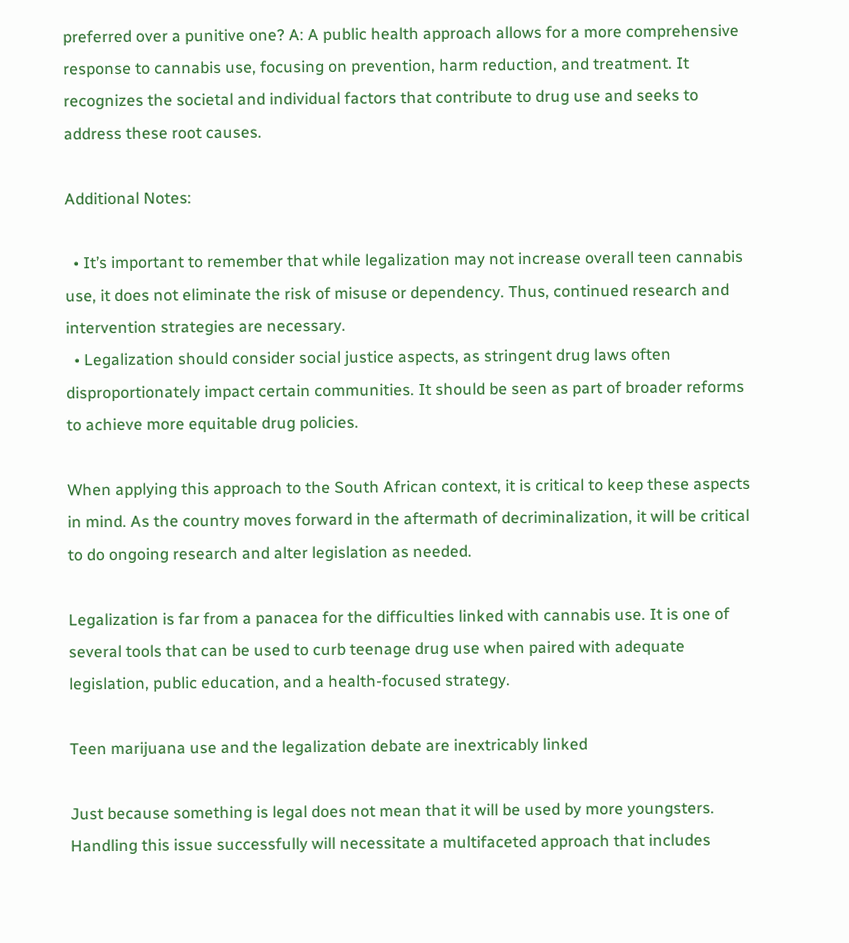preferred over a punitive one? A: A public health approach allows for a more comprehensive response to cannabis use, focusing on prevention, harm reduction, and treatment. It recognizes the societal and individual factors that contribute to drug use and seeks to address these root causes.

Additional Notes:

  • It’s important to remember that while legalization may not increase overall teen cannabis use, it does not eliminate the risk of misuse or dependency. Thus, continued research and intervention strategies are necessary.
  • Legalization should consider social justice aspects, as stringent drug laws often disproportionately impact certain communities. It should be seen as part of broader reforms to achieve more equitable drug policies.

When applying this approach to the South African context, it is critical to keep these aspects in mind. As the country moves forward in the aftermath of decriminalization, it will be critical to do ongoing research and alter legislation as needed.

Legalization is far from a panacea for the difficulties linked with cannabis use. It is one of several tools that can be used to curb teenage drug use when paired with adequate legislation, public education, and a health-focused strategy.

Teen marijuana use and the legalization debate are inextricably linked

Just because something is legal does not mean that it will be used by more youngsters. Handling this issue successfully will necessitate a multifaceted approach that includes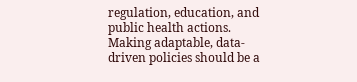regulation, education, and public health actions. Making adaptable, data-driven policies should be a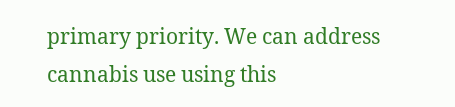primary priority. We can address cannabis use using this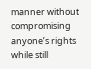manner without compromising anyone’s rights while still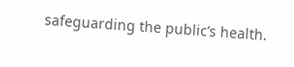safeguarding the public’s health.